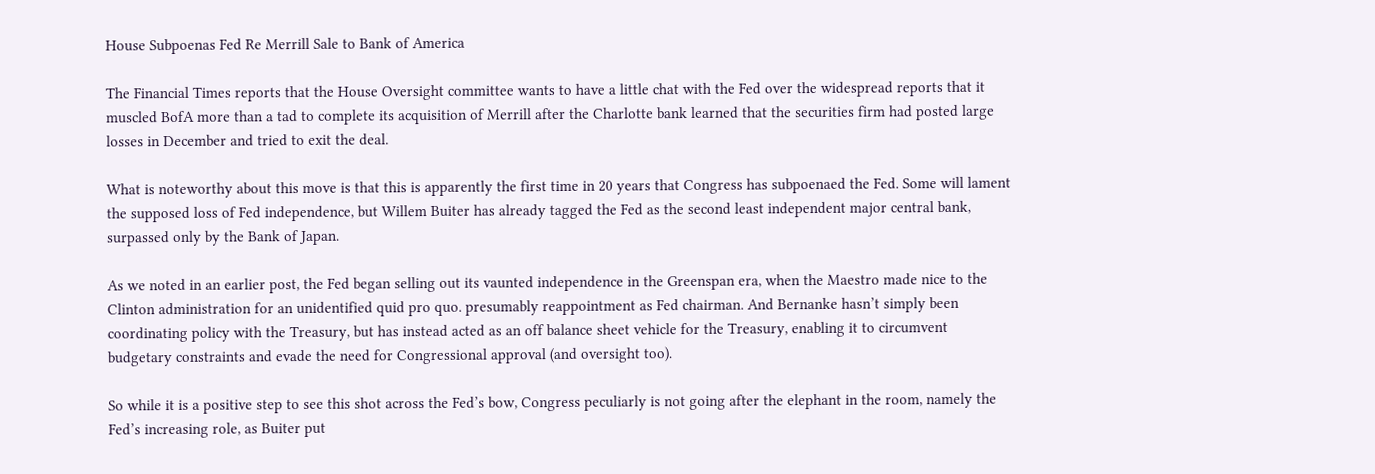House Subpoenas Fed Re Merrill Sale to Bank of America

The Financial Times reports that the House Oversight committee wants to have a little chat with the Fed over the widespread reports that it muscled BofA more than a tad to complete its acquisition of Merrill after the Charlotte bank learned that the securities firm had posted large losses in December and tried to exit the deal.

What is noteworthy about this move is that this is apparently the first time in 20 years that Congress has subpoenaed the Fed. Some will lament the supposed loss of Fed independence, but Willem Buiter has already tagged the Fed as the second least independent major central bank, surpassed only by the Bank of Japan.

As we noted in an earlier post, the Fed began selling out its vaunted independence in the Greenspan era, when the Maestro made nice to the Clinton administration for an unidentified quid pro quo. presumably reappointment as Fed chairman. And Bernanke hasn’t simply been coordinating policy with the Treasury, but has instead acted as an off balance sheet vehicle for the Treasury, enabling it to circumvent budgetary constraints and evade the need for Congressional approval (and oversight too).

So while it is a positive step to see this shot across the Fed’s bow, Congress peculiarly is not going after the elephant in the room, namely the Fed’s increasing role, as Buiter put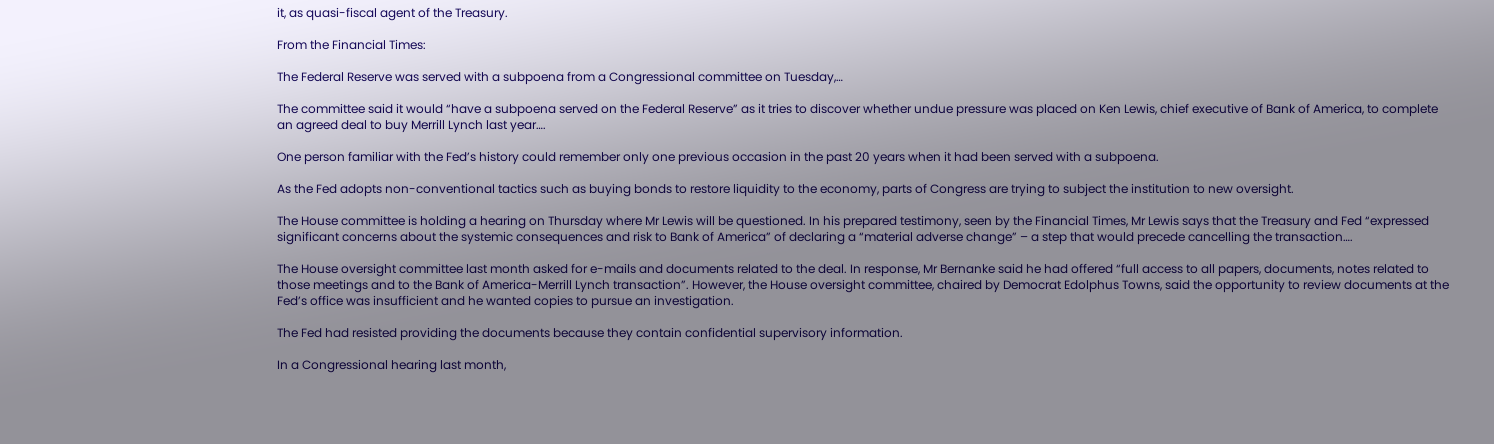it, as quasi-fiscal agent of the Treasury.

From the Financial Times:

The Federal Reserve was served with a subpoena from a Congressional committee on Tuesday,…

The committee said it would “have a subpoena served on the Federal Reserve” as it tries to discover whether undue pressure was placed on Ken Lewis, chief executive of Bank of America, to complete an agreed deal to buy Merrill Lynch last year….

One person familiar with the Fed’s history could remember only one previous occasion in the past 20 years when it had been served with a subpoena.

As the Fed adopts non-conventional tactics such as buying bonds to restore liquidity to the economy, parts of Congress are trying to subject the institution to new oversight.

The House committee is holding a hearing on Thursday where Mr Lewis will be questioned. In his prepared testimony, seen by the Financial Times, Mr Lewis says that the Treasury and Fed “expressed significant concerns about the systemic consequences and risk to Bank of America” of declaring a “material adverse change” – a step that would precede cancelling the transaction….

The House oversight committee last month asked for e-mails and documents related to the deal. In response, Mr Bernanke said he had offered “full access to all papers, documents, notes related to those meetings and to the Bank of America-Merrill Lynch transaction”. However, the House oversight committee, chaired by Democrat Edolphus Towns, said the opportunity to review documents at the Fed’s office was insufficient and he wanted copies to pursue an investigation.

The Fed had resisted providing the documents because they contain confidential supervisory information.

In a Congressional hearing last month,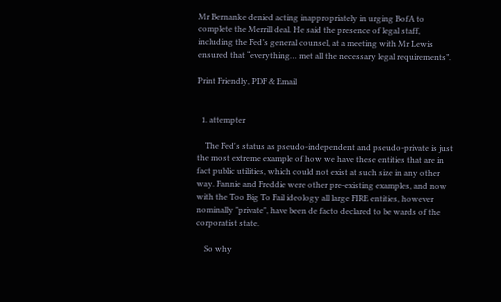Mr Bernanke denied acting inappropriately in urging BofA to complete the Merrill deal. He said the presence of legal staff, including the Fed’s general counsel, at a meeting with Mr Lewis ensured that “everything… met all the necessary legal requirements”.

Print Friendly, PDF & Email


  1. attempter

    The Fed's status as pseudo-independent and pseudo-private is just the most extreme example of how we have these entities that are in fact public utilities, which could not exist at such size in any other way. Fannie and Freddie were other pre-existing examples, and now with the Too Big To Fail ideology all large FIRE entities, however nominally "private", have been de facto declared to be wards of the corporatist state.

    So why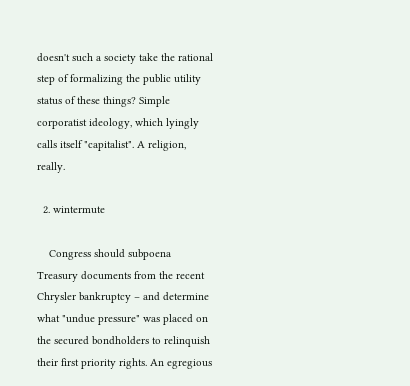doesn't such a society take the rational step of formalizing the public utility status of these things? Simple corporatist ideology, which lyingly calls itself "capitalist". A religion, really.

  2. wintermute

    Congress should subpoena Treasury documents from the recent Chrysler bankruptcy – and determine what "undue pressure" was placed on the secured bondholders to relinquish their first priority rights. An egregious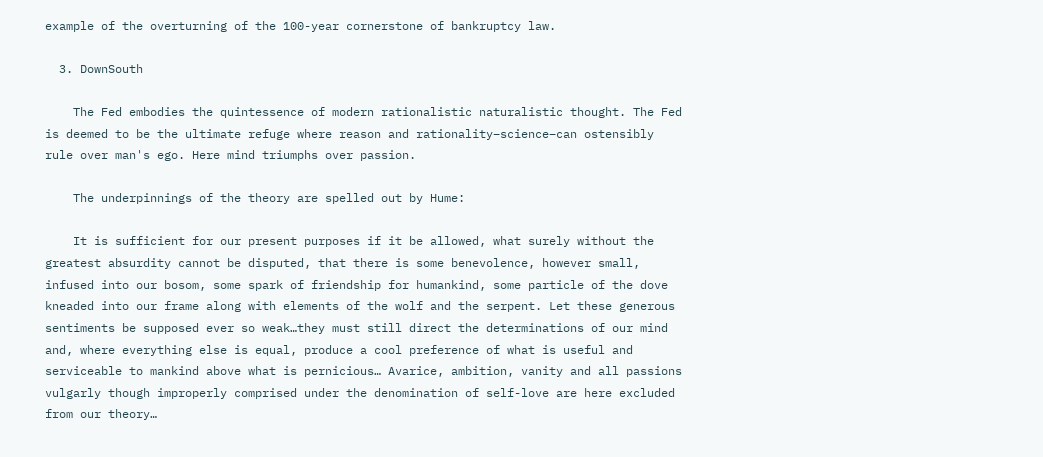example of the overturning of the 100-year cornerstone of bankruptcy law.

  3. DownSouth

    The Fed embodies the quintessence of modern rationalistic naturalistic thought. The Fed is deemed to be the ultimate refuge where reason and rationality–science–can ostensibly rule over man's ego. Here mind triumphs over passion.

    The underpinnings of the theory are spelled out by Hume:

    It is sufficient for our present purposes if it be allowed, what surely without the greatest absurdity cannot be disputed, that there is some benevolence, however small, infused into our bosom, some spark of friendship for humankind, some particle of the dove kneaded into our frame along with elements of the wolf and the serpent. Let these generous sentiments be supposed ever so weak…they must still direct the determinations of our mind and, where everything else is equal, produce a cool preference of what is useful and serviceable to mankind above what is pernicious… Avarice, ambition, vanity and all passions vulgarly though improperly comprised under the denomination of self-love are here excluded from our theory…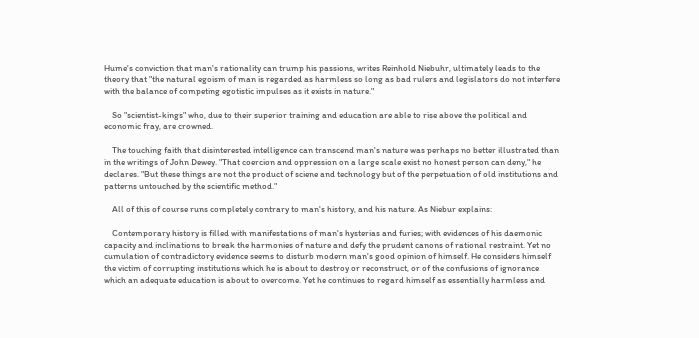Hume's conviction that man's rationality can trump his passions, writes Reinhold Niebuhr, ultimately leads to the theory that "the natural egoism of man is regarded as harmless so long as bad rulers and legislators do not interfere with the balance of competing egotistic impulses as it exists in nature."

    So "scientist-kings" who, due to their superior training and education are able to rise above the political and economic fray, are crowned.

    The touching faith that disinterested intelligence can transcend man's nature was perhaps no better illustrated than in the writings of John Dewey. "That coercion and oppression on a large scale exist no honest person can deny," he declares. "But these things are not the product of sciene and technology but of the perpetuation of old institutions and patterns untouched by the scientific method."

    All of this of course runs completely contrary to man's history, and his nature. As Niebur explains:

    Contemporary history is filled with manifestations of man's hysterias and furies; with evidences of his daemonic capacity and inclinations to break the harmonies of nature and defy the prudent canons of rational restraint. Yet no cumulation of contradictory evidence seems to disturb modern man's good opinion of himself. He considers himself the victim of corrupting institutions which he is about to destroy or reconstruct, or of the confusions of ignorance which an adequate education is about to overcome. Yet he continues to regard himself as essentially harmless and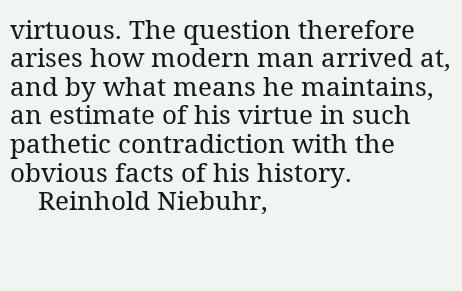virtuous. The question therefore arises how modern man arrived at, and by what means he maintains, an estimate of his virtue in such pathetic contradiction with the obvious facts of his history.
    Reinhold Niebuhr,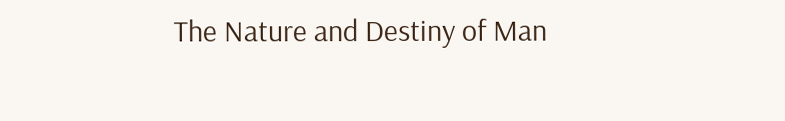The Nature and Destiny of Man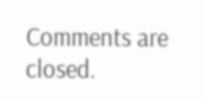Comments are closed.